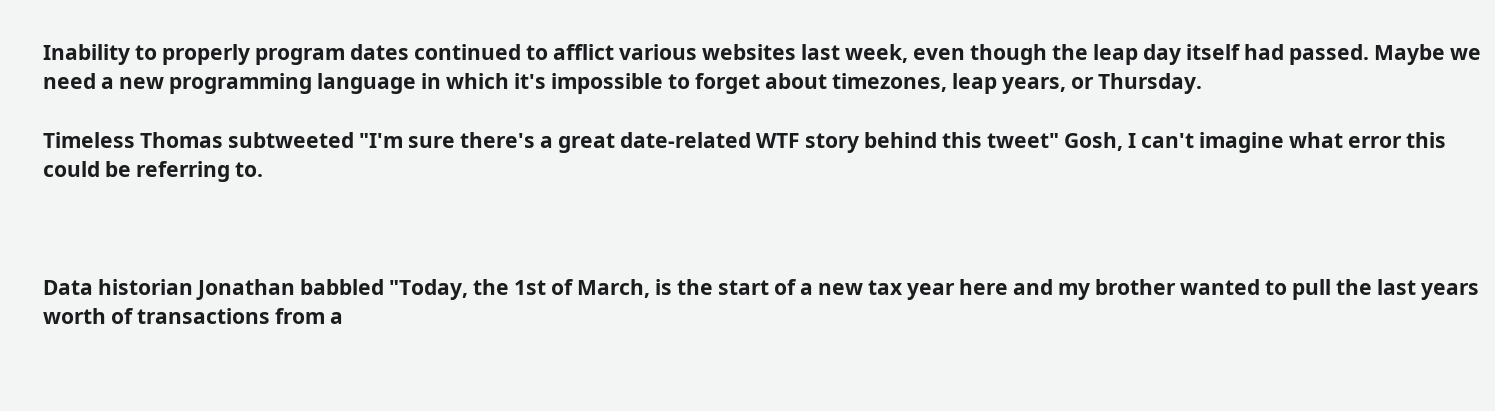Inability to properly program dates continued to afflict various websites last week, even though the leap day itself had passed. Maybe we need a new programming language in which it's impossible to forget about timezones, leap years, or Thursday.

Timeless Thomas subtweeted "I'm sure there's a great date-related WTF story behind this tweet" Gosh, I can't imagine what error this could be referring to.



Data historian Jonathan babbled "Today, the 1st of March, is the start of a new tax year here and my brother wanted to pull the last years worth of transactions from a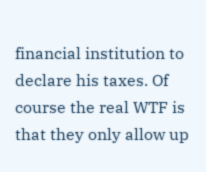financial institution to declare his taxes. Of course the real WTF is that they only allow up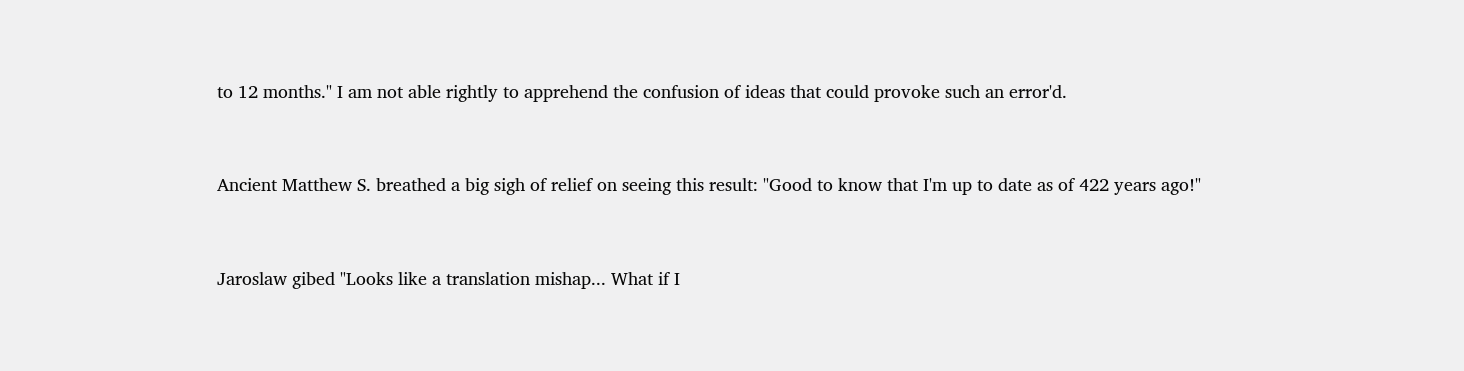to 12 months." I am not able rightly to apprehend the confusion of ideas that could provoke such an error'd.



Ancient Matthew S. breathed a big sigh of relief on seeing this result: "Good to know that I'm up to date as of 422 years ago!"



Jaroslaw gibed "Looks like a translation mishap... What if I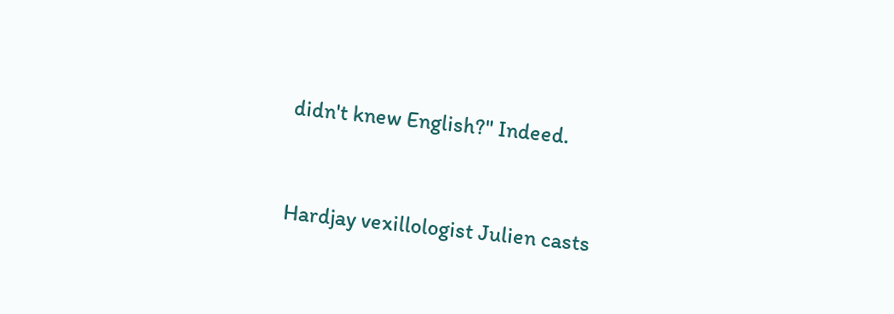didn't knew English?" Indeed.



Hardjay vexillologist Julien casts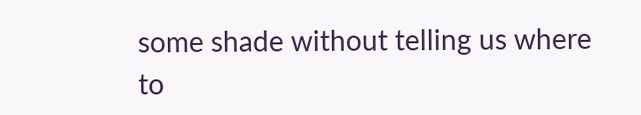some shade without telling us where to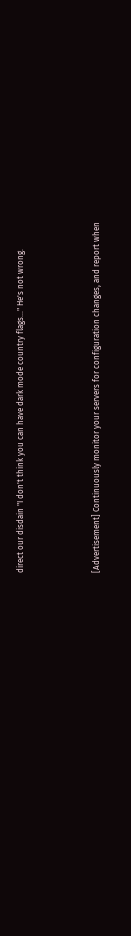direct our disdain "I don't think you can have dark mode country flags..." He's not wrong.



[Advertisement] Continuously monitor your servers for configuration changes, and report when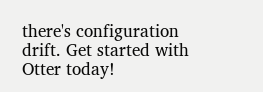there's configuration drift. Get started with Otter today!